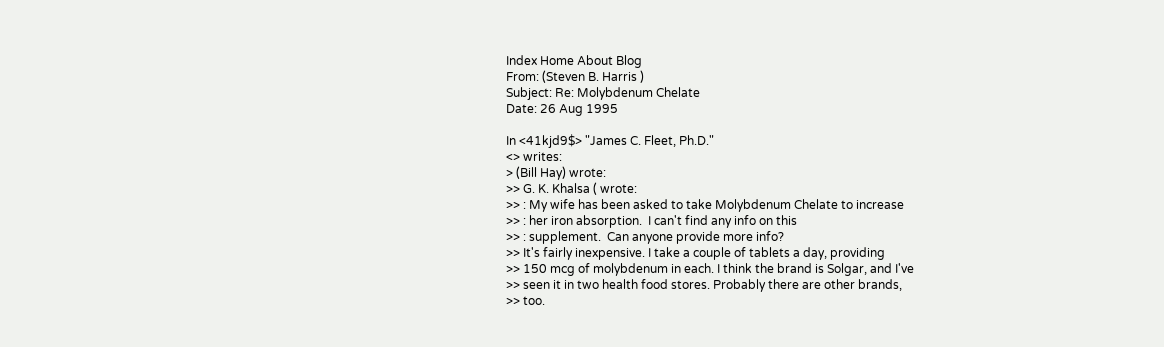Index Home About Blog
From: (Steven B. Harris )
Subject: Re: Molybdenum Chelate
Date: 26 Aug 1995

In <41kjd9$> "James C. Fleet, Ph.D."
<> writes:
> (Bill Hay) wrote:
>> G. K. Khalsa ( wrote:
>> : My wife has been asked to take Molybdenum Chelate to increase
>> : her iron absorption.  I can't find any info on this
>> : supplement.  Can anyone provide more info?
>> It's fairly inexpensive. I take a couple of tablets a day, providing
>> 150 mcg of molybdenum in each. I think the brand is Solgar, and I've
>> seen it in two health food stores. Probably there are other brands,
>> too.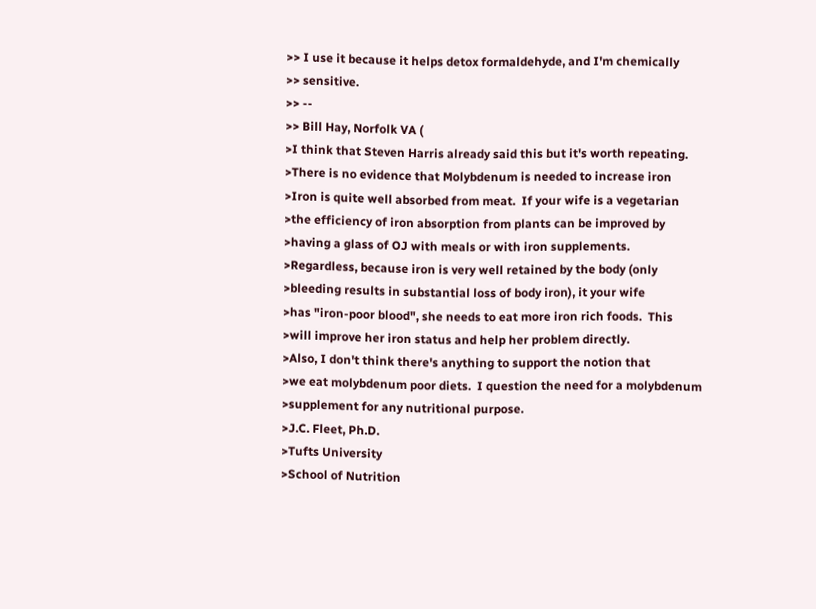>> I use it because it helps detox formaldehyde, and I'm chemically
>> sensitive.
>> --
>> Bill Hay, Norfolk VA (
>I think that Steven Harris already said this but it's worth repeating.
>There is no evidence that Molybdenum is needed to increase iron
>Iron is quite well absorbed from meat.  If your wife is a vegetarian
>the efficiency of iron absorption from plants can be improved by
>having a glass of OJ with meals or with iron supplements.
>Regardless, because iron is very well retained by the body (only
>bleeding results in substantial loss of body iron), it your wife
>has "iron-poor blood", she needs to eat more iron rich foods.  This
>will improve her iron status and help her problem directly.
>Also, I don't think there's anything to support the notion that
>we eat molybdenum poor diets.  I question the need for a molybdenum
>supplement for any nutritional purpose.
>J.C. Fleet, Ph.D.
>Tufts University
>School of Nutrition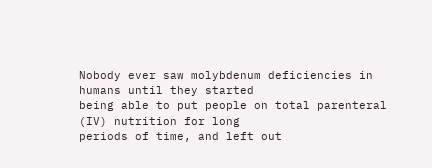Nobody ever saw molybdenum deficiencies in humans until they started
being able to put people on total parenteral (IV) nutrition for long
periods of time, and left out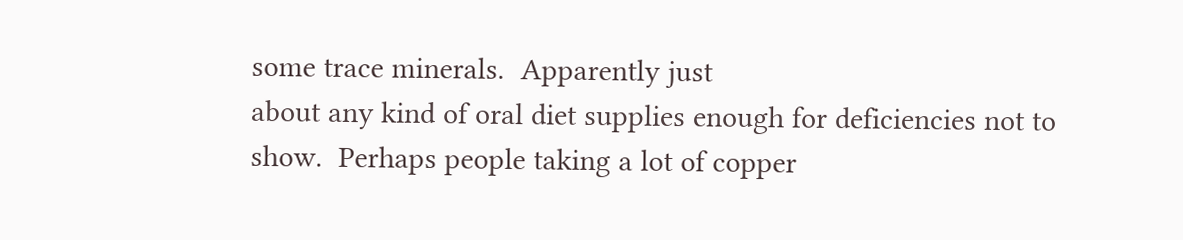some trace minerals.  Apparently just
about any kind of oral diet supplies enough for deficiencies not to
show.  Perhaps people taking a lot of copper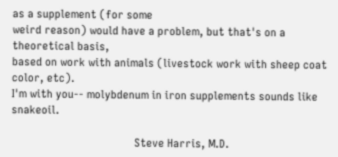as a supplement (for some
weird reason) would have a problem, but that's on a theoretical basis,
based on work with animals (livestock work with sheep coat color, etc).
I'm with you-- molybdenum in iron supplements sounds like snakeoil.

                                         Steve Harris, M.D.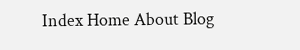Index Home About Blog